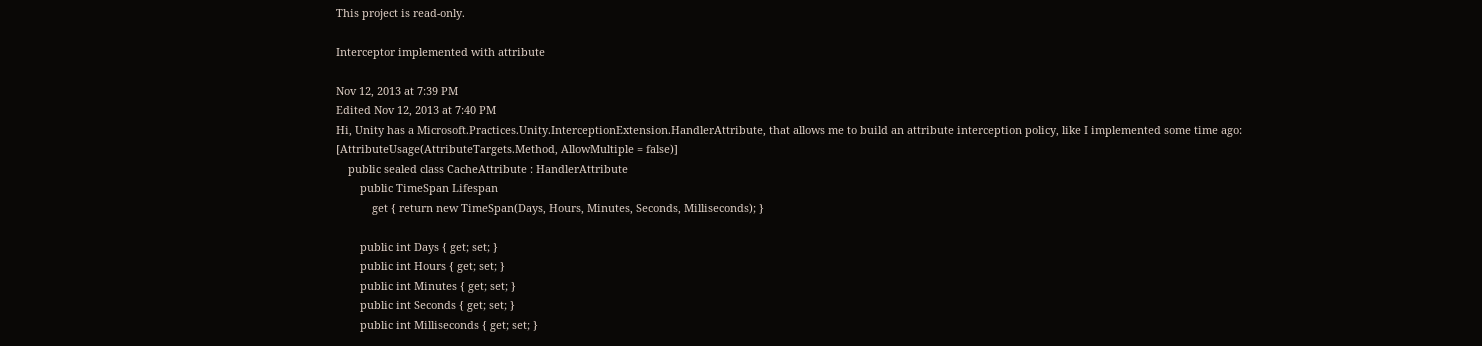This project is read-only.

Interceptor implemented with attribute

Nov 12, 2013 at 7:39 PM
Edited Nov 12, 2013 at 7:40 PM
Hi, Unity has a Microsoft.Practices.Unity.InterceptionExtension.HandlerAttribute, that allows me to build an attribute interception policy, like I implemented some time ago:
[AttributeUsage(AttributeTargets.Method, AllowMultiple = false)]
    public sealed class CacheAttribute : HandlerAttribute
        public TimeSpan Lifespan
            get { return new TimeSpan(Days, Hours, Minutes, Seconds, Milliseconds); }

        public int Days { get; set; }
        public int Hours { get; set; }
        public int Minutes { get; set; }
        public int Seconds { get; set; }
        public int Milliseconds { get; set; }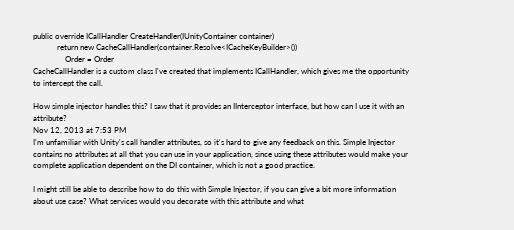public override ICallHandler CreateHandler(IUnityContainer container)
            return new CacheCallHandler(container.Resolve<ICacheKeyBuilder>())
                Order = Order
CacheCallHandler is a custom class I've created that implements ICallHandler, which gives me the opportunity to intercept the call.

How simple injector handles this? I saw that it provides an IInterceptor interface, but how can I use it with an attribute?
Nov 12, 2013 at 7:53 PM
I'm unfamiliar with Unity's call handler attributes, so it's hard to give any feedback on this. Simple Injector contains no attributes at all that you can use in your application, since using these attributes would make your complete application dependent on the DI container, which is not a good practice.

I might still be able to describe how to do this with Simple Injector, if you can give a bit more information about use case? What services would you decorate with this attribute and what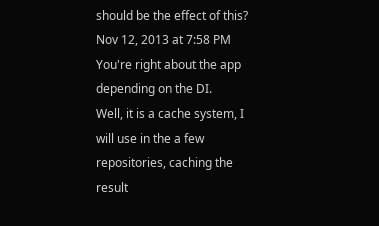should be the effect of this?
Nov 12, 2013 at 7:58 PM
You're right about the app depending on the DI.
Well, it is a cache system, I will use in the a few repositories, caching the result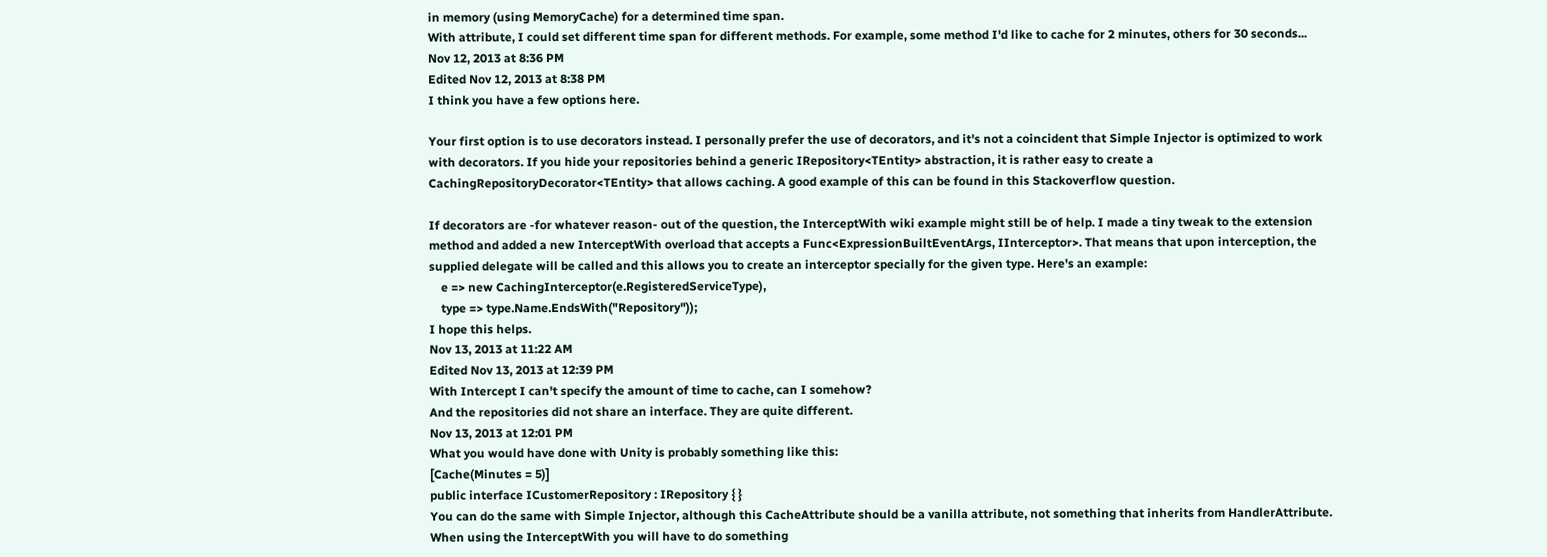in memory (using MemoryCache) for a determined time span.
With attribute, I could set different time span for different methods. For example, some method I'd like to cache for 2 minutes, others for 30 seconds...
Nov 12, 2013 at 8:36 PM
Edited Nov 12, 2013 at 8:38 PM
I think you have a few options here.

Your first option is to use decorators instead. I personally prefer the use of decorators, and it's not a coincident that Simple Injector is optimized to work with decorators. If you hide your repositories behind a generic IRepository<TEntity> abstraction, it is rather easy to create a CachingRepositoryDecorator<TEntity> that allows caching. A good example of this can be found in this Stackoverflow question.

If decorators are -for whatever reason- out of the question, the InterceptWith wiki example might still be of help. I made a tiny tweak to the extension method and added a new InterceptWith overload that accepts a Func<ExpressionBuiltEventArgs, IInterceptor>. That means that upon interception, the supplied delegate will be called and this allows you to create an interceptor specially for the given type. Here's an example:
    e => new CachingInterceptor(e.RegisteredServiceType),
    type => type.Name.EndsWith("Repository"));
I hope this helps.
Nov 13, 2013 at 11:22 AM
Edited Nov 13, 2013 at 12:39 PM
With Intercept I can't specify the amount of time to cache, can I somehow?
And the repositories did not share an interface. They are quite different.
Nov 13, 2013 at 12:01 PM
What you would have done with Unity is probably something like this:
[Cache(Minutes = 5)]
public interface ICustomerRepository : IRepository { }
You can do the same with Simple Injector, although this CacheAttribute should be a vanilla attribute, not something that inherits from HandlerAttribute. When using the InterceptWith you will have to do something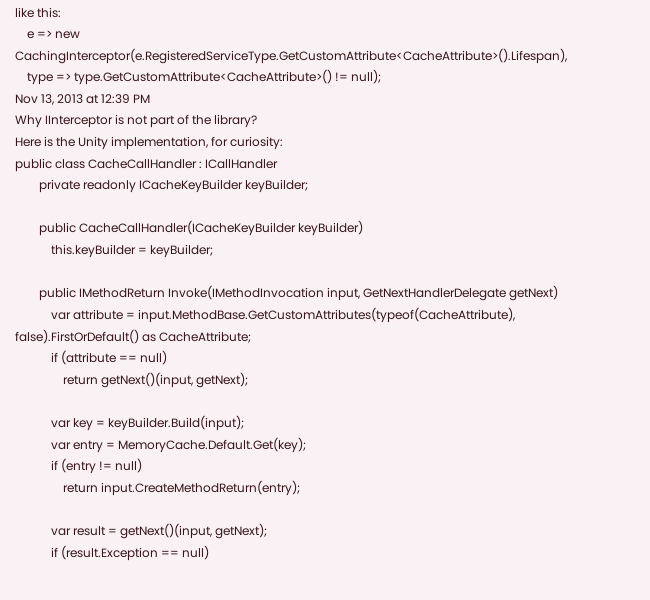like this:
    e => new CachingInterceptor(e.RegisteredServiceType.GetCustomAttribute<CacheAttribute>().Lifespan),
    type => type.GetCustomAttribute<CacheAttribute>() != null);
Nov 13, 2013 at 12:39 PM
Why IInterceptor is not part of the library?
Here is the Unity implementation, for curiosity:
public class CacheCallHandler : ICallHandler
        private readonly ICacheKeyBuilder keyBuilder;

        public CacheCallHandler(ICacheKeyBuilder keyBuilder)
            this.keyBuilder = keyBuilder;

        public IMethodReturn Invoke(IMethodInvocation input, GetNextHandlerDelegate getNext)
            var attribute = input.MethodBase.GetCustomAttributes(typeof(CacheAttribute), false).FirstOrDefault() as CacheAttribute;
            if (attribute == null)
                return getNext()(input, getNext);

            var key = keyBuilder.Build(input);
            var entry = MemoryCache.Default.Get(key);
            if (entry != null)
                return input.CreateMethodReturn(entry);

            var result = getNext()(input, getNext);
            if (result.Exception == null)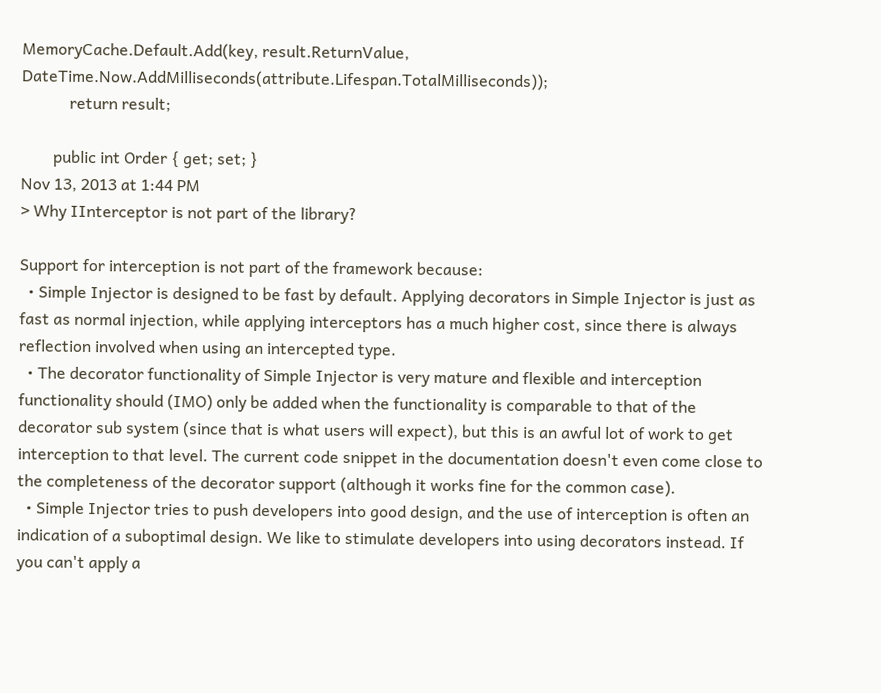MemoryCache.Default.Add(key, result.ReturnValue, DateTime.Now.AddMilliseconds(attribute.Lifespan.TotalMilliseconds));
            return result;

        public int Order { get; set; }
Nov 13, 2013 at 1:44 PM
> Why IInterceptor is not part of the library?

Support for interception is not part of the framework because:
  • Simple Injector is designed to be fast by default. Applying decorators in Simple Injector is just as fast as normal injection, while applying interceptors has a much higher cost, since there is always reflection involved when using an intercepted type.
  • The decorator functionality of Simple Injector is very mature and flexible and interception functionality should (IMO) only be added when the functionality is comparable to that of the decorator sub system (since that is what users will expect), but this is an awful lot of work to get interception to that level. The current code snippet in the documentation doesn't even come close to the completeness of the decorator support (although it works fine for the common case).
  • Simple Injector tries to push developers into good design, and the use of interception is often an indication of a suboptimal design. We like to stimulate developers into using decorators instead. If you can't apply a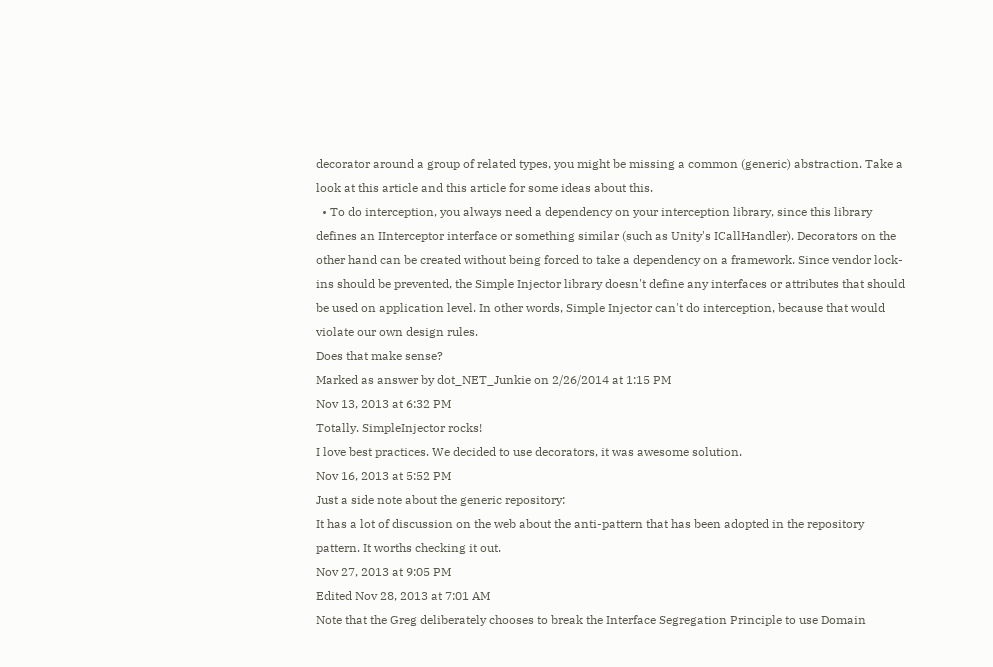decorator around a group of related types, you might be missing a common (generic) abstraction. Take a look at this article and this article for some ideas about this.
  • To do interception, you always need a dependency on your interception library, since this library defines an IInterceptor interface or something similar (such as Unity's ICallHandler). Decorators on the other hand can be created without being forced to take a dependency on a framework. Since vendor lock-ins should be prevented, the Simple Injector library doesn't define any interfaces or attributes that should be used on application level. In other words, Simple Injector can't do interception, because that would violate our own design rules.
Does that make sense?
Marked as answer by dot_NET_Junkie on 2/26/2014 at 1:15 PM
Nov 13, 2013 at 6:32 PM
Totally. SimpleInjector rocks!
I love best practices. We decided to use decorators, it was awesome solution.
Nov 16, 2013 at 5:52 PM
Just a side note about the generic repository:
It has a lot of discussion on the web about the anti-pattern that has been adopted in the repository pattern. It worths checking it out.
Nov 27, 2013 at 9:05 PM
Edited Nov 28, 2013 at 7:01 AM
Note that the Greg deliberately chooses to break the Interface Segregation Principle to use Domain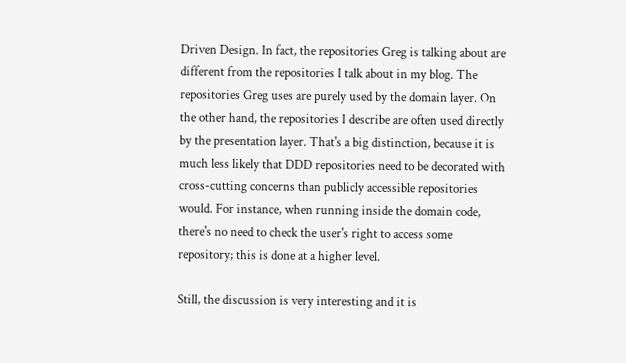Driven Design. In fact, the repositories Greg is talking about are different from the repositories I talk about in my blog. The repositories Greg uses are purely used by the domain layer. On the other hand, the repositories I describe are often used directly by the presentation layer. That's a big distinction, because it is much less likely that DDD repositories need to be decorated with cross-cutting concerns than publicly accessible repositories would. For instance, when running inside the domain code, there's no need to check the user's right to access some repository; this is done at a higher level.

Still, the discussion is very interesting and it is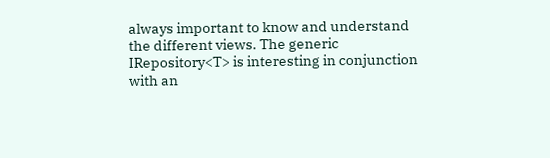always important to know and understand the different views. The generic IRepository<T> is interesting in conjunction with an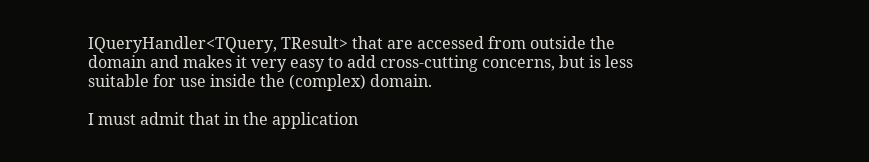IQueryHandler<TQuery, TResult> that are accessed from outside the domain and makes it very easy to add cross-cutting concerns, but is less suitable for use inside the (complex) domain.

I must admit that in the application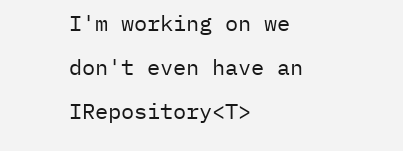I'm working on we don't even have an IRepository<T>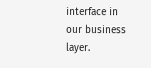interface in our business layer.